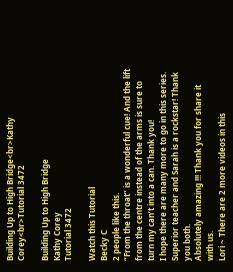Building Up to High Bridge<br>Kathy Corey<br>Tutorial 3472

Building Up to High Bridge
Kathy Corey
Tutorial 3472

Watch this Tutorial
Becky C
2 people like this.
“From the throat” is a wonderful cue! And the lift from the centre instead of the arms is sure to turn my can’t into a can. Thank you!
I hope there are many more to go in this series. Superior teacher and Sarah is a rockstar! Thank you both.
Absolutely amazing !!! Thank you for share it with us.
Lori ~ There are 2 more videos in this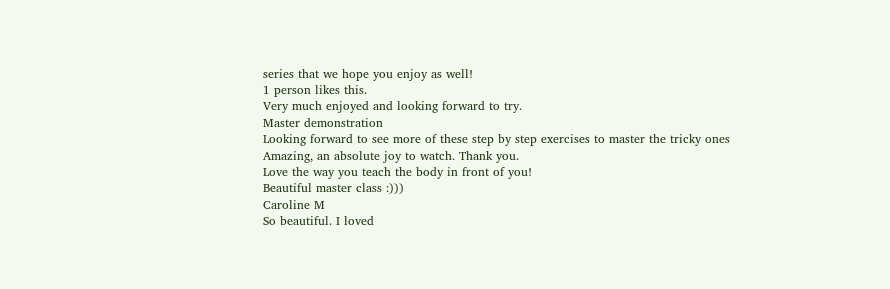series that we hope you enjoy as well!
1 person likes this.
Very much enjoyed and looking forward to try.
Master demonstration
Looking forward to see more of these step by step exercises to master the tricky ones
Amazing, an absolute joy to watch. Thank you.
Love the way you teach the body in front of you!
Beautiful master class :)))
Caroline M
So beautiful. I loved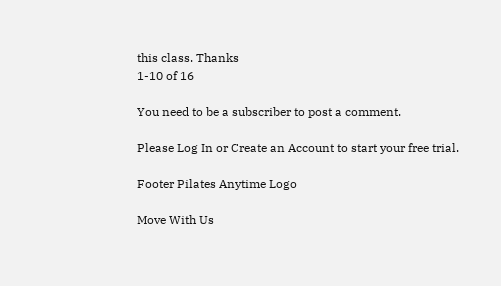this class. Thanks
1-10 of 16

You need to be a subscriber to post a comment.

Please Log In or Create an Account to start your free trial.

Footer Pilates Anytime Logo

Move With Us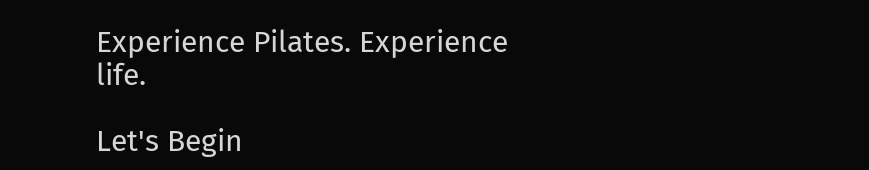Experience Pilates. Experience life.

Let's Begin